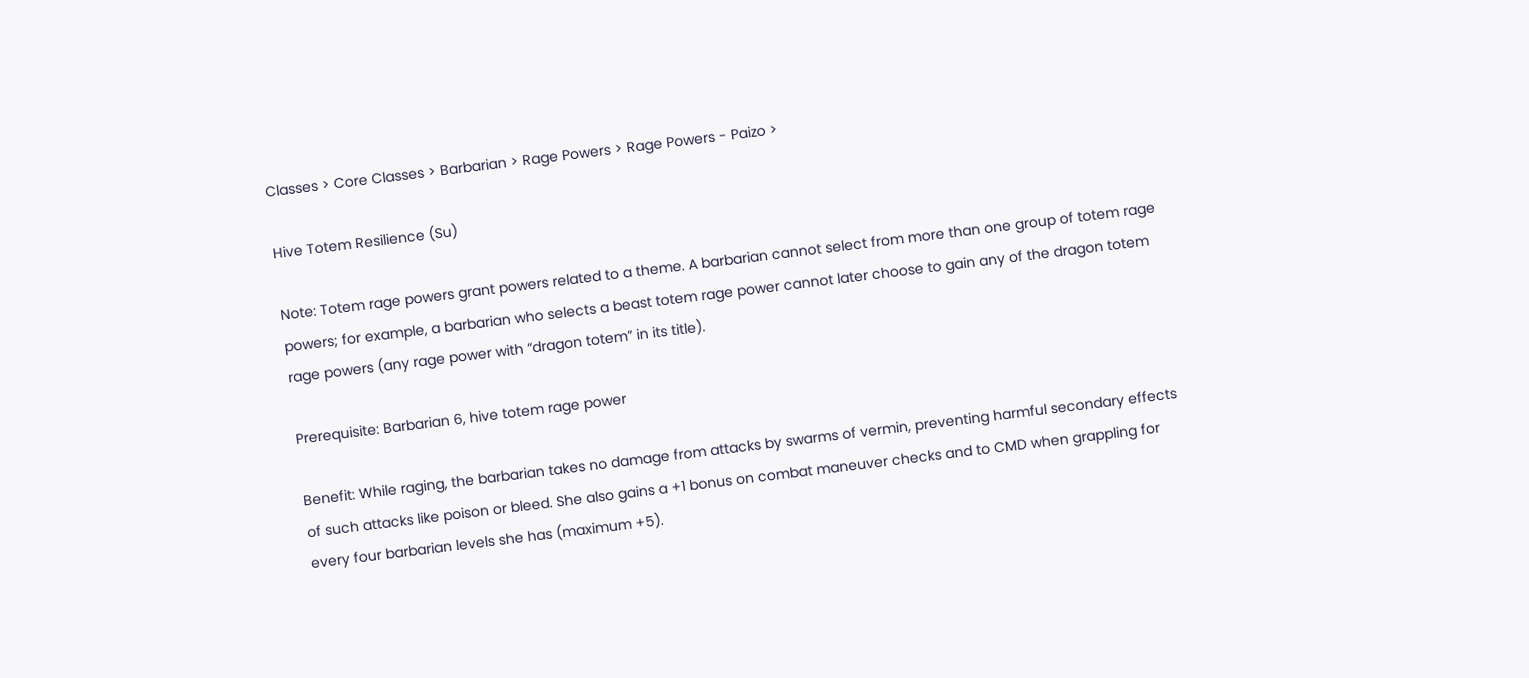Classes > Core Classes > Barbarian > Rage Powers > Rage Powers - Paizo >

Hive Totem Resilience (Su)

Note: Totem rage powers grant powers related to a theme. A barbarian cannot select from more than one group of totem rage powers; for example, a barbarian who selects a beast totem rage power cannot later choose to gain any of the dragon totem rage powers (any rage power with “dragon totem” in its title).

Prerequisite: Barbarian 6, hive totem rage power

Benefit: While raging, the barbarian takes no damage from attacks by swarms of vermin, preventing harmful secondary effects of such attacks like poison or bleed. She also gains a +1 bonus on combat maneuver checks and to CMD when grappling for every four barbarian levels she has (maximum +5).